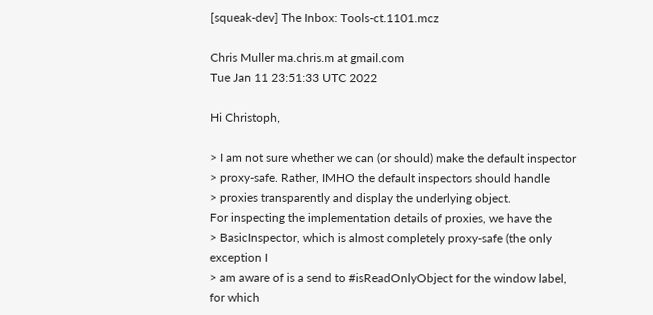[squeak-dev] The Inbox: Tools-ct.1101.mcz

Chris Muller ma.chris.m at gmail.com
Tue Jan 11 23:51:33 UTC 2022

Hi Christoph,

> I am not sure whether we can (or should) make the default inspector
> proxy-safe. Rather, IMHO the default inspectors should handle
> proxies transparently and display the underlying object.
For inspecting the implementation details of proxies, we have the
> BasicInspector, which is almost completely proxy-safe (the only exception I
> am aware of is a send to #isReadOnlyObject for the window label, for which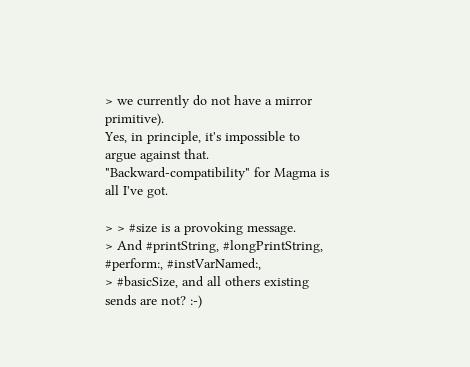> we currently do not have a mirror primitive).
Yes, in principle, it's impossible to argue against that.
"Backward-compatibility" for Magma is all I've got.

> > #size is a provoking message.
> And #printString, #longPrintString, #perform:, #instVarNamed:,
> #basicSize, and all others existing sends are not? :-)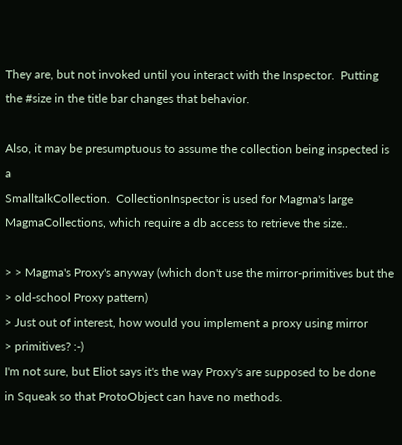They are, but not invoked until you interact with the Inspector.  Putting
the #size in the title bar changes that behavior.

Also, it may be presumptuous to assume the collection being inspected is a
SmalltalkCollection.  CollectionInspector is used for Magma's large
MagmaCollections, which require a db access to retrieve the size..

> > Magma's Proxy's anyway (which don't use the mirror-primitives but the
> old-school Proxy pattern)
> Just out of interest, how would you implement a proxy using mirror
> primitives? :-)
I'm not sure, but Eliot says it's the way Proxy's are supposed to be done
in Squeak so that ProtoObject can have no methods.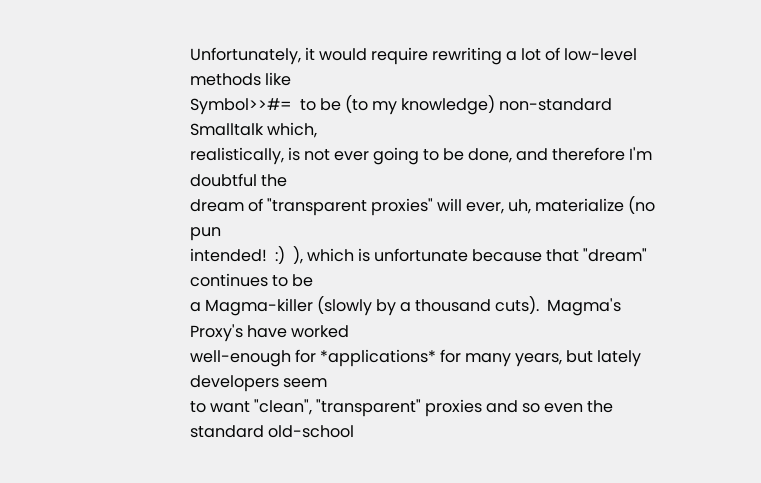Unfortunately, it would require rewriting a lot of low-level methods like
Symbol>>#=  to be (to my knowledge) non-standard Smalltalk which,
realistically, is not ever going to be done, and therefore I'm doubtful the
dream of "transparent proxies" will ever, uh, materialize (no pun
intended!  :)  ), which is unfortunate because that "dream" continues to be
a Magma-killer (slowly by a thousand cuts).  Magma's Proxy's have worked
well-enough for *applications* for many years, but lately developers seem
to want "clean", "transparent" proxies and so even the standard old-school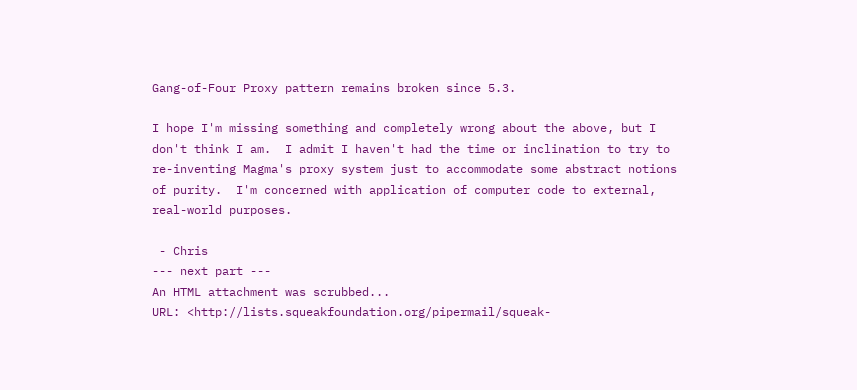Gang-of-Four Proxy pattern remains broken since 5.3.

I hope I'm missing something and completely wrong about the above, but I
don't think I am.  I admit I haven't had the time or inclination to try to
re-inventing Magma's proxy system just to accommodate some abstract notions
of purity.  I'm concerned with application of computer code to external,
real-world purposes.

 - Chris
--- next part ---
An HTML attachment was scrubbed...
URL: <http://lists.squeakfoundation.org/pipermail/squeak-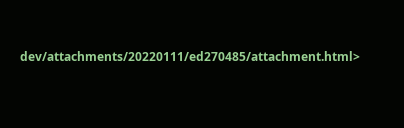dev/attachments/20220111/ed270485/attachment.html>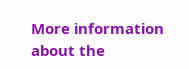More information about the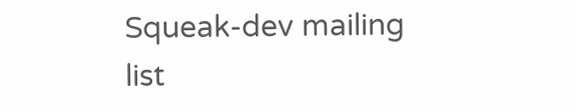Squeak-dev mailing list